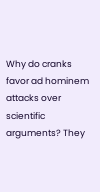Why do cranks favor ad hominem attacks over scientific arguments? They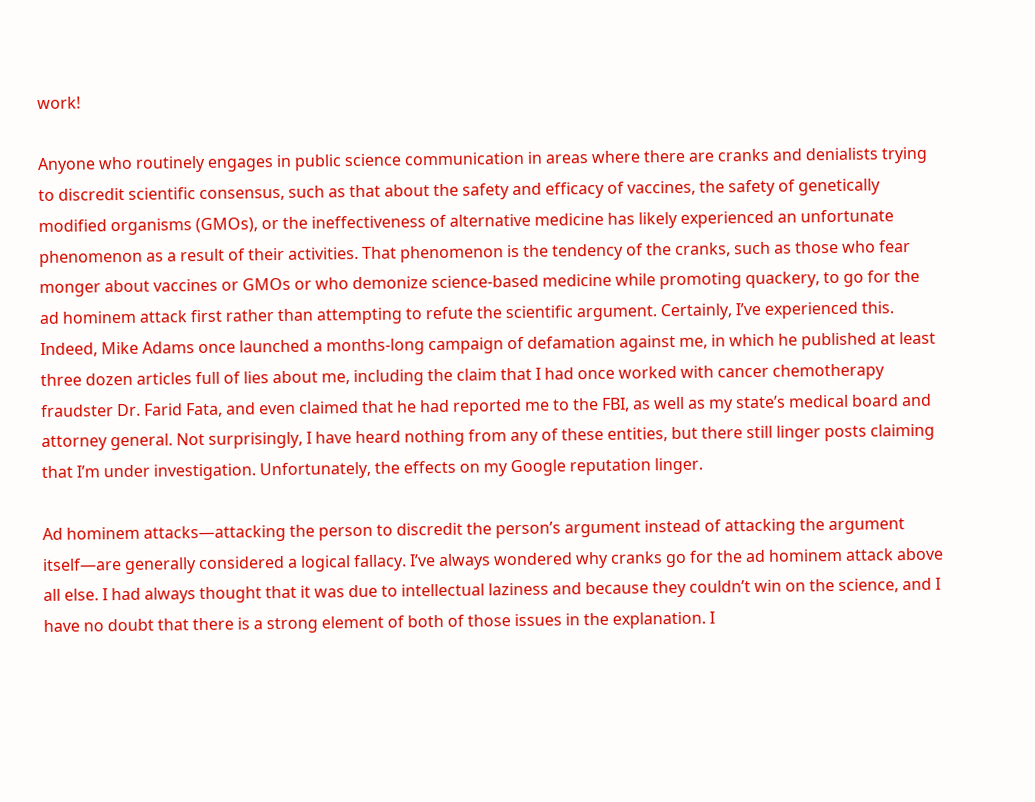work!

Anyone who routinely engages in public science communication in areas where there are cranks and denialists trying to discredit scientific consensus, such as that about the safety and efficacy of vaccines, the safety of genetically modified organisms (GMOs), or the ineffectiveness of alternative medicine has likely experienced an unfortunate phenomenon as a result of their activities. That phenomenon is the tendency of the cranks, such as those who fear monger about vaccines or GMOs or who demonize science-based medicine while promoting quackery, to go for the ad hominem attack first rather than attempting to refute the scientific argument. Certainly, I’ve experienced this. Indeed, Mike Adams once launched a months-long campaign of defamation against me, in which he published at least three dozen articles full of lies about me, including the claim that I had once worked with cancer chemotherapy fraudster Dr. Farid Fata, and even claimed that he had reported me to the FBI, as well as my state’s medical board and attorney general. Not surprisingly, I have heard nothing from any of these entities, but there still linger posts claiming that I’m under investigation. Unfortunately, the effects on my Google reputation linger.

Ad hominem attacks—attacking the person to discredit the person’s argument instead of attacking the argument itself—are generally considered a logical fallacy. I’ve always wondered why cranks go for the ad hominem attack above all else. I had always thought that it was due to intellectual laziness and because they couldn’t win on the science, and I have no doubt that there is a strong element of both of those issues in the explanation. I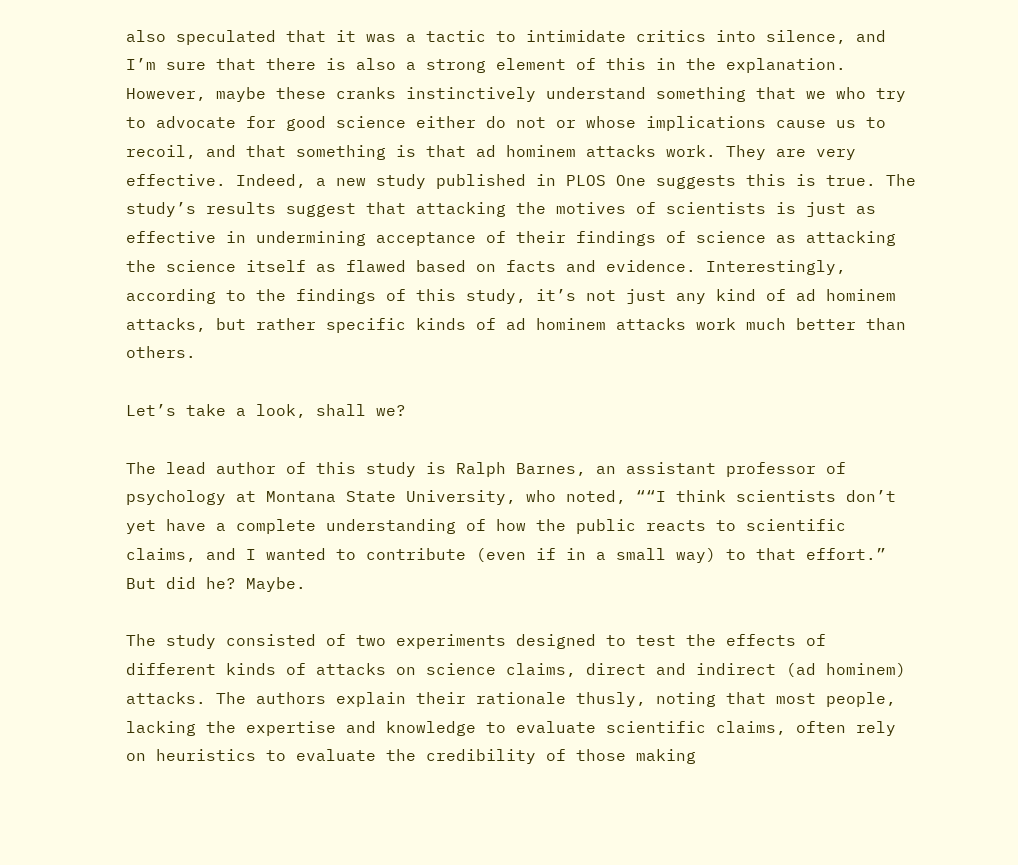also speculated that it was a tactic to intimidate critics into silence, and I’m sure that there is also a strong element of this in the explanation. However, maybe these cranks instinctively understand something that we who try to advocate for good science either do not or whose implications cause us to recoil, and that something is that ad hominem attacks work. They are very effective. Indeed, a new study published in PLOS One suggests this is true. The study’s results suggest that attacking the motives of scientists is just as effective in undermining acceptance of their findings of science as attacking the science itself as flawed based on facts and evidence. Interestingly, according to the findings of this study, it’s not just any kind of ad hominem attacks, but rather specific kinds of ad hominem attacks work much better than others.

Let’s take a look, shall we?

The lead author of this study is Ralph Barnes, an assistant professor of psychology at Montana State University, who noted, ““I think scientists don’t yet have a complete understanding of how the public reacts to scientific claims, and I wanted to contribute (even if in a small way) to that effort.” But did he? Maybe.

The study consisted of two experiments designed to test the effects of different kinds of attacks on science claims, direct and indirect (ad hominem) attacks. The authors explain their rationale thusly, noting that most people, lacking the expertise and knowledge to evaluate scientific claims, often rely on heuristics to evaluate the credibility of those making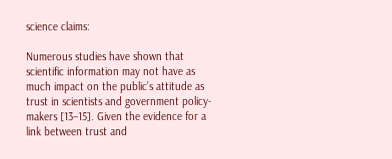science claims:

Numerous studies have shown that scientific information may not have as much impact on the public’s attitude as trust in scientists and government policy-makers [13–15]. Given the evidence for a link between trust and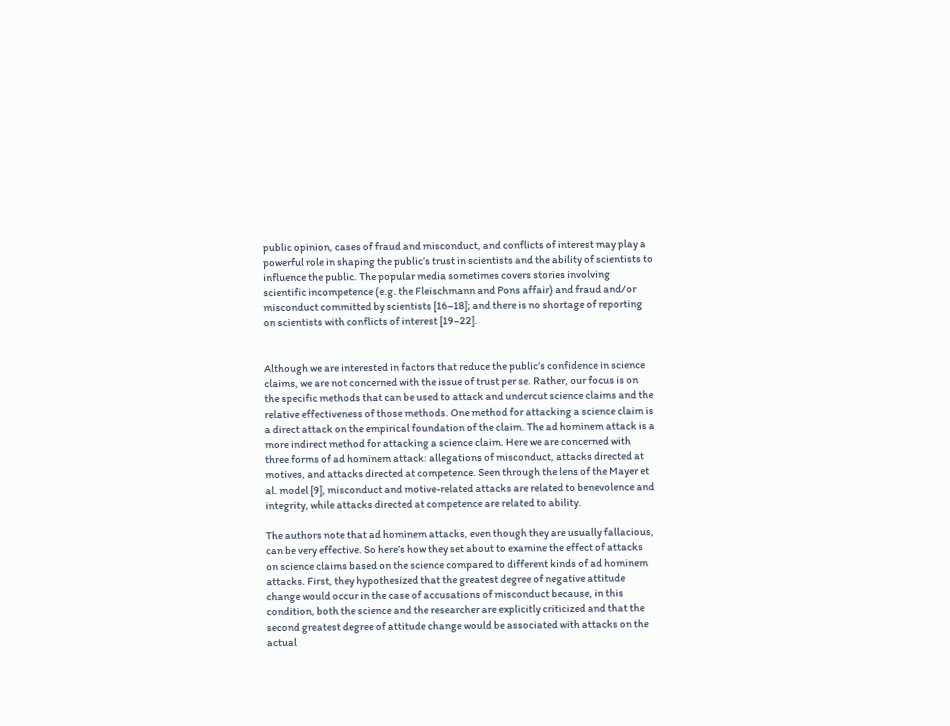public opinion, cases of fraud and misconduct, and conflicts of interest may play a powerful role in shaping the public’s trust in scientists and the ability of scientists to influence the public. The popular media sometimes covers stories involving scientific incompetence (e.g. the Fleischmann and Pons affair) and fraud and/or misconduct committed by scientists [16–18]; and there is no shortage of reporting on scientists with conflicts of interest [19–22].


Although we are interested in factors that reduce the public’s confidence in science claims, we are not concerned with the issue of trust per se. Rather, our focus is on the specific methods that can be used to attack and undercut science claims and the relative effectiveness of those methods. One method for attacking a science claim is a direct attack on the empirical foundation of the claim. The ad hominem attack is a more indirect method for attacking a science claim. Here we are concerned with three forms of ad hominem attack: allegations of misconduct, attacks directed at motives, and attacks directed at competence. Seen through the lens of the Mayer et al. model [9], misconduct and motive-related attacks are related to benevolence and integrity, while attacks directed at competence are related to ability.

The authors note that ad hominem attacks, even though they are usually fallacious, can be very effective. So here’s how they set about to examine the effect of attacks on science claims based on the science compared to different kinds of ad hominem attacks. First, they hypothesized that the greatest degree of negative attitude change would occur in the case of accusations of misconduct because, in this condition, both the science and the researcher are explicitly criticized and that the second greatest degree of attitude change would be associated with attacks on the actual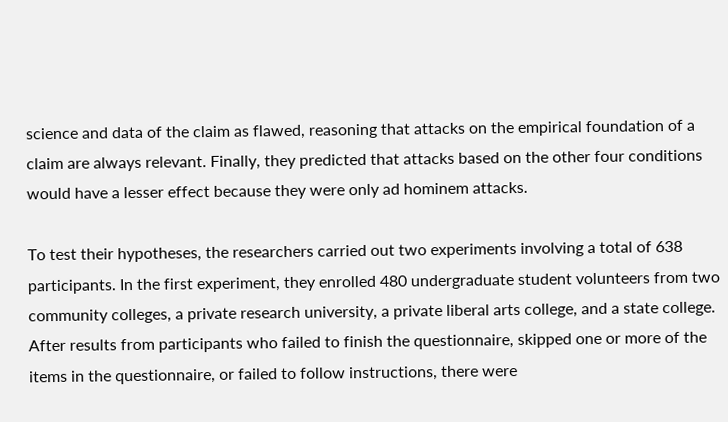science and data of the claim as flawed, reasoning that attacks on the empirical foundation of a claim are always relevant. Finally, they predicted that attacks based on the other four conditions would have a lesser effect because they were only ad hominem attacks.

To test their hypotheses, the researchers carried out two experiments involving a total of 638 participants. In the first experiment, they enrolled 480 undergraduate student volunteers from two community colleges, a private research university, a private liberal arts college, and a state college. After results from participants who failed to finish the questionnaire, skipped one or more of the items in the questionnaire, or failed to follow instructions, there were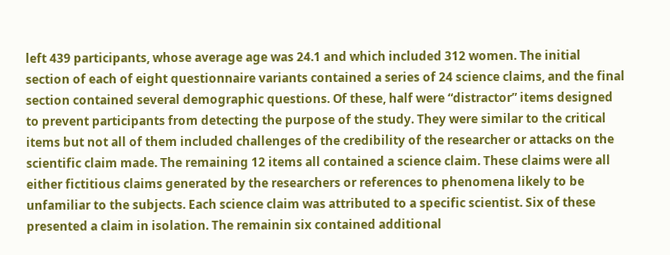left 439 participants, whose average age was 24.1 and which included 312 women. The initial section of each of eight questionnaire variants contained a series of 24 science claims, and the final section contained several demographic questions. Of these, half were “distractor” items designed to prevent participants from detecting the purpose of the study. They were similar to the critical items but not all of them included challenges of the credibility of the researcher or attacks on the scientific claim made. The remaining 12 items all contained a science claim. These claims were all either fictitious claims generated by the researchers or references to phenomena likely to be unfamiliar to the subjects. Each science claim was attributed to a specific scientist. Six of these presented a claim in isolation. The remainin six contained additional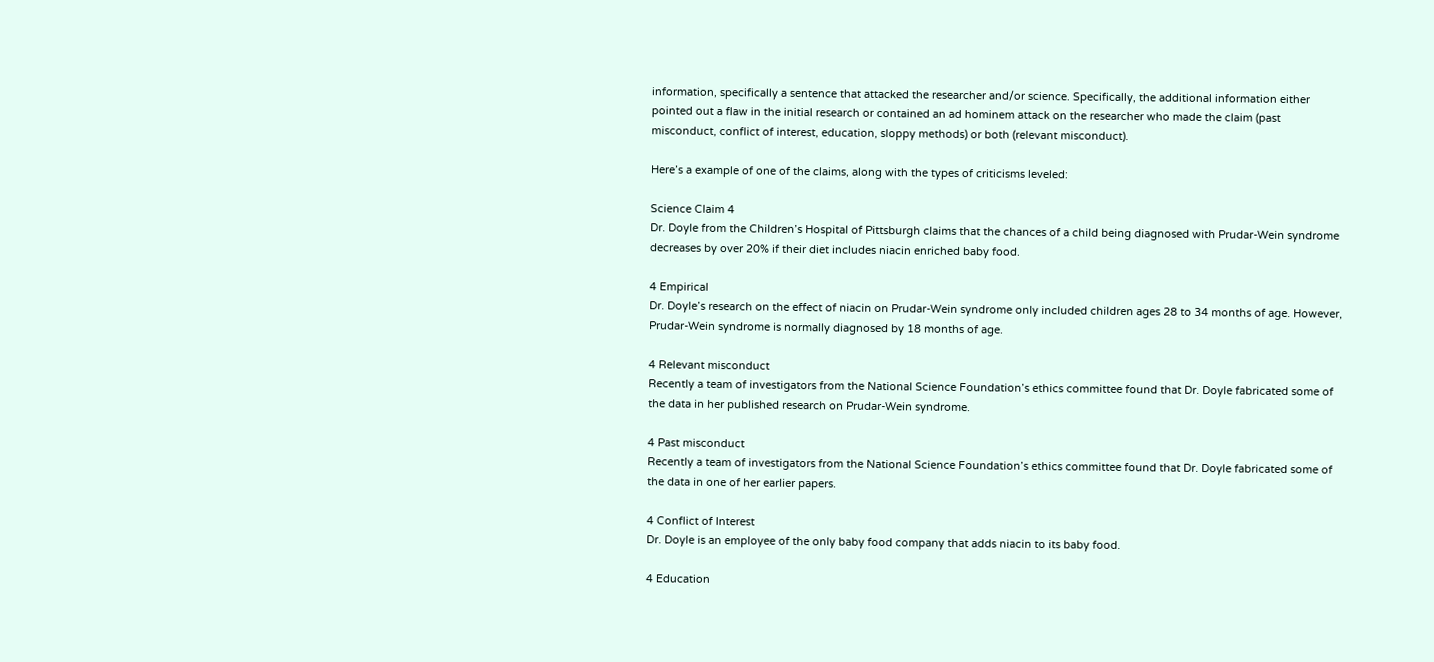information, specifically a sentence that attacked the researcher and/or science. Specifically, the additional information either pointed out a flaw in the initial research or contained an ad hominem attack on the researcher who made the claim (past misconduct, conflict of interest, education, sloppy methods) or both (relevant misconduct).

Here’s a example of one of the claims, along with the types of criticisms leveled:

Science Claim 4
Dr. Doyle from the Children’s Hospital of Pittsburgh claims that the chances of a child being diagnosed with Prudar-Wein syndrome decreases by over 20% if their diet includes niacin enriched baby food.

4 Empirical
Dr. Doyle’s research on the effect of niacin on Prudar-Wein syndrome only included children ages 28 to 34 months of age. However, Prudar-Wein syndrome is normally diagnosed by 18 months of age.

4 Relevant misconduct
Recently a team of investigators from the National Science Foundation’s ethics committee found that Dr. Doyle fabricated some of the data in her published research on Prudar-Wein syndrome.

4 Past misconduct
Recently a team of investigators from the National Science Foundation’s ethics committee found that Dr. Doyle fabricated some of the data in one of her earlier papers.

4 Conflict of Interest
Dr. Doyle is an employee of the only baby food company that adds niacin to its baby food.

4 Education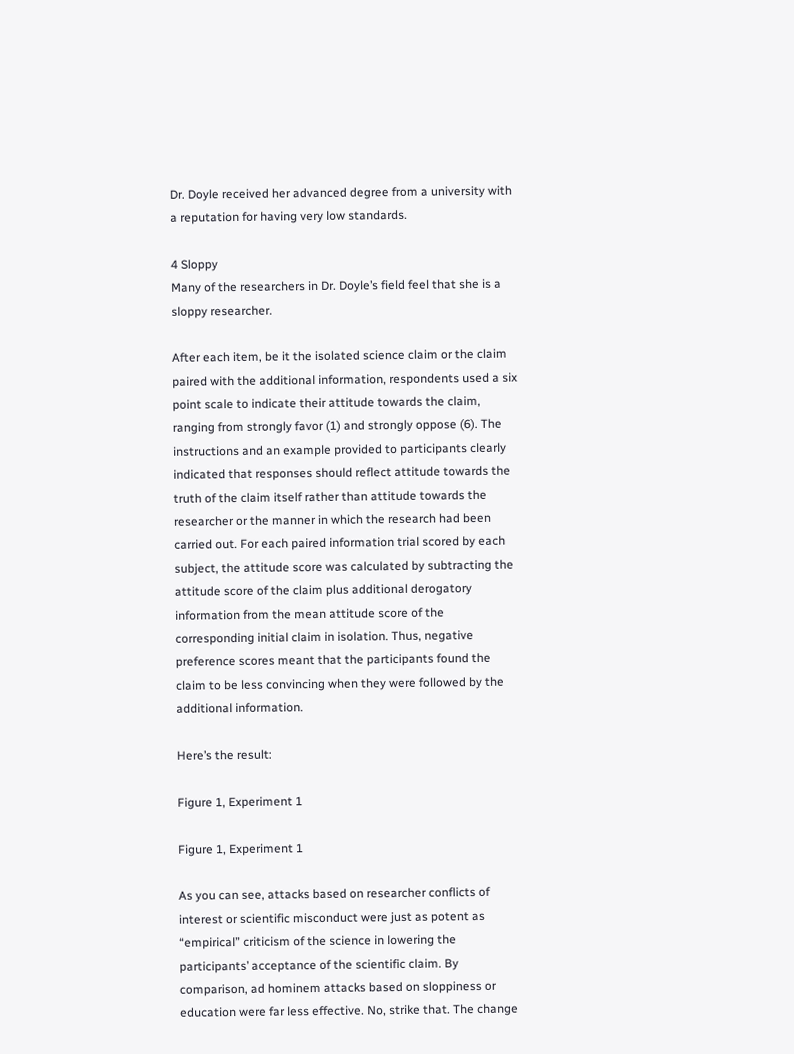Dr. Doyle received her advanced degree from a university with a reputation for having very low standards.

4 Sloppy
Many of the researchers in Dr. Doyle’s field feel that she is a sloppy researcher.

After each item, be it the isolated science claim or the claim paired with the additional information, respondents used a six point scale to indicate their attitude towards the claim, ranging from strongly favor (1) and strongly oppose (6). The instructions and an example provided to participants clearly indicated that responses should reflect attitude towards the truth of the claim itself rather than attitude towards the researcher or the manner in which the research had been carried out. For each paired information trial scored by each subject, the attitude score was calculated by subtracting the attitude score of the claim plus additional derogatory information from the mean attitude score of the corresponding initial claim in isolation. Thus, negative preference scores meant that the participants found the claim to be less convincing when they were followed by the additional information.

Here’s the result:

Figure 1, Experiment 1

Figure 1, Experiment 1

As you can see, attacks based on researcher conflicts of interest or scientific misconduct were just as potent as “empirical” criticism of the science in lowering the participants’ acceptance of the scientific claim. By comparison, ad hominem attacks based on sloppiness or education were far less effective. No, strike that. The change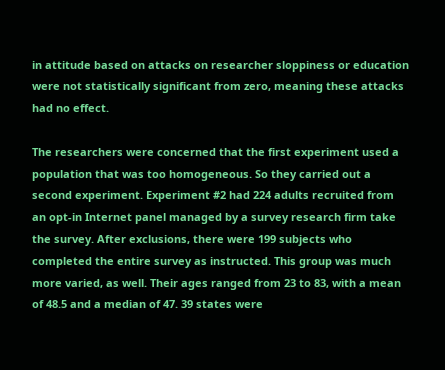in attitude based on attacks on researcher sloppiness or education were not statistically significant from zero, meaning these attacks had no effect.

The researchers were concerned that the first experiment used a population that was too homogeneous. So they carried out a second experiment. Experiment #2 had 224 adults recruited from an opt-in Internet panel managed by a survey research firm take the survey. After exclusions, there were 199 subjects who completed the entire survey as instructed. This group was much more varied, as well. Their ages ranged from 23 to 83, with a mean of 48.5 and a median of 47. 39 states were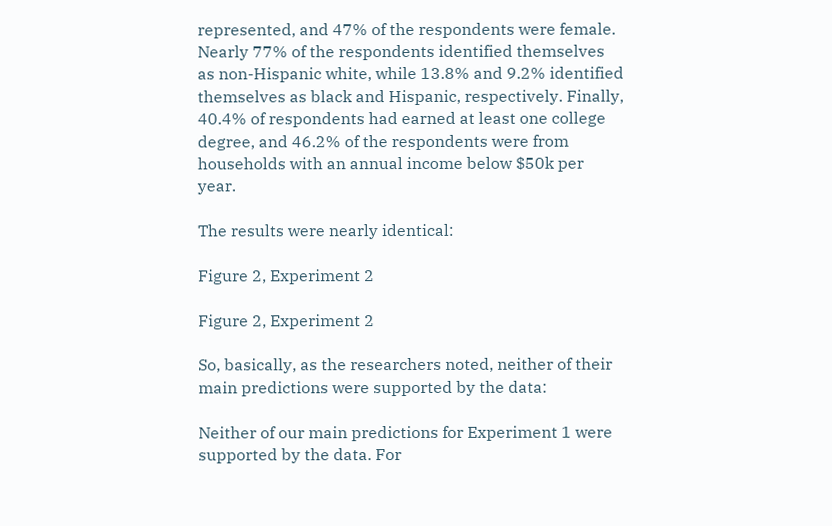represented, and 47% of the respondents were female. Nearly 77% of the respondents identified themselves as non-Hispanic white, while 13.8% and 9.2% identified themselves as black and Hispanic, respectively. Finally, 40.4% of respondents had earned at least one college degree, and 46.2% of the respondents were from households with an annual income below $50k per year.

The results were nearly identical:

Figure 2, Experiment 2

Figure 2, Experiment 2

So, basically, as the researchers noted, neither of their main predictions were supported by the data:

Neither of our main predictions for Experiment 1 were supported by the data. For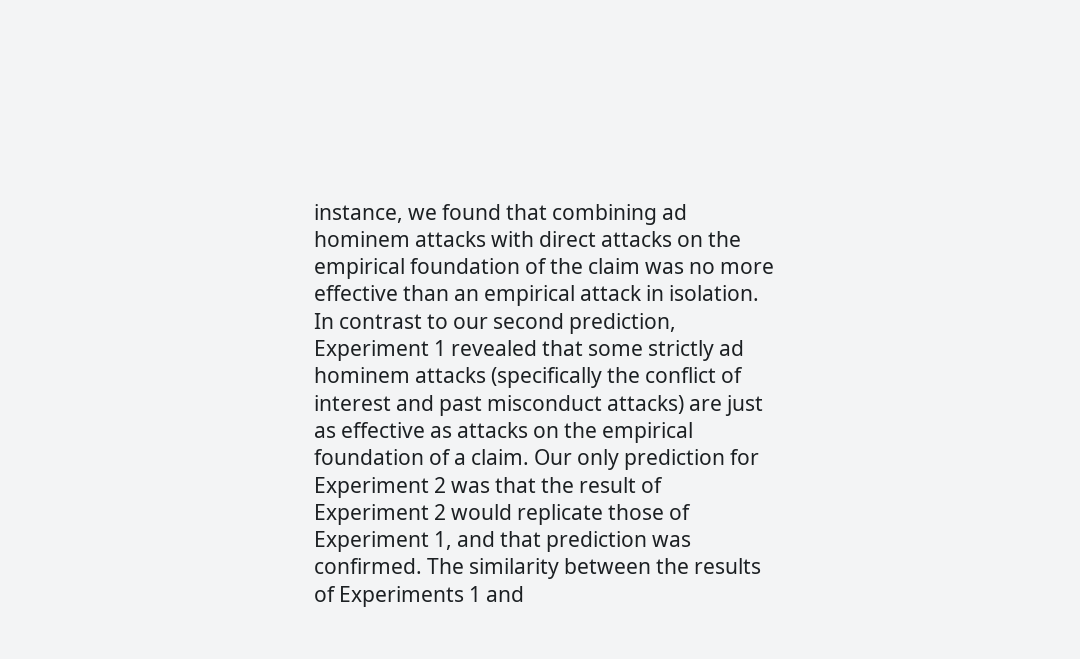instance, we found that combining ad hominem attacks with direct attacks on the empirical foundation of the claim was no more effective than an empirical attack in isolation. In contrast to our second prediction, Experiment 1 revealed that some strictly ad hominem attacks (specifically the conflict of interest and past misconduct attacks) are just as effective as attacks on the empirical foundation of a claim. Our only prediction for Experiment 2 was that the result of Experiment 2 would replicate those of Experiment 1, and that prediction was confirmed. The similarity between the results of Experiments 1 and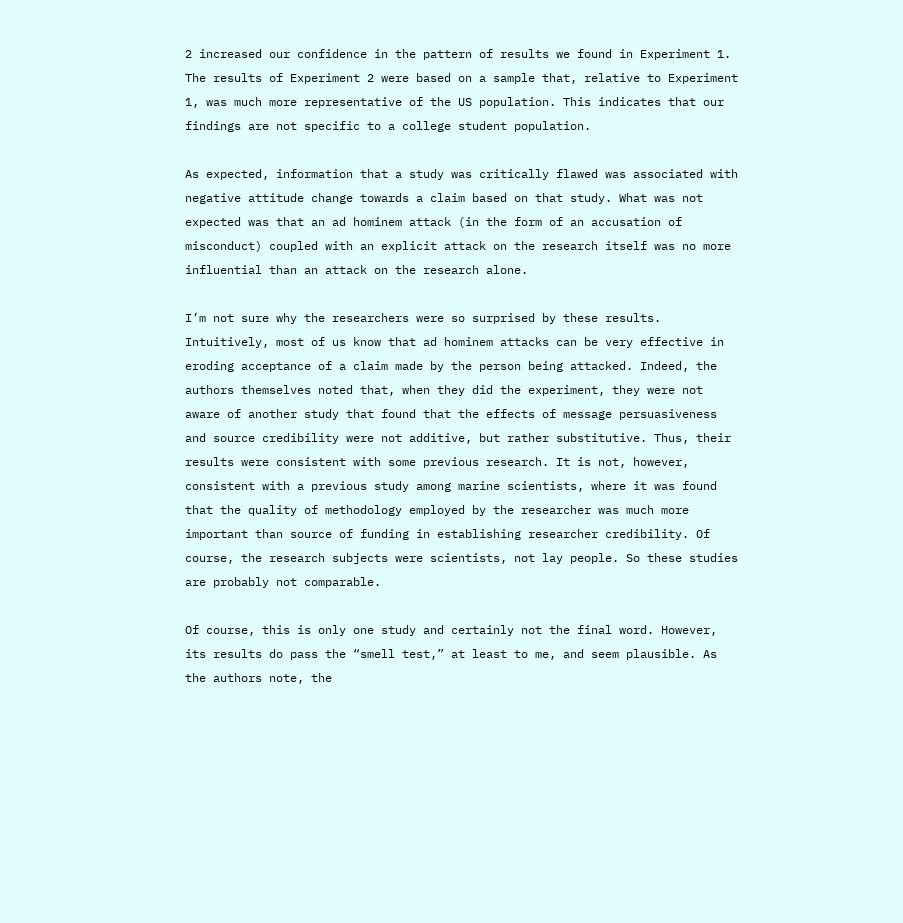2 increased our confidence in the pattern of results we found in Experiment 1. The results of Experiment 2 were based on a sample that, relative to Experiment 1, was much more representative of the US population. This indicates that our findings are not specific to a college student population.

As expected, information that a study was critically flawed was associated with negative attitude change towards a claim based on that study. What was not expected was that an ad hominem attack (in the form of an accusation of misconduct) coupled with an explicit attack on the research itself was no more influential than an attack on the research alone.

I’m not sure why the researchers were so surprised by these results. Intuitively, most of us know that ad hominem attacks can be very effective in eroding acceptance of a claim made by the person being attacked. Indeed, the authors themselves noted that, when they did the experiment, they were not aware of another study that found that the effects of message persuasiveness and source credibility were not additive, but rather substitutive. Thus, their results were consistent with some previous research. It is not, however, consistent with a previous study among marine scientists, where it was found that the quality of methodology employed by the researcher was much more important than source of funding in establishing researcher credibility. Of course, the research subjects were scientists, not lay people. So these studies are probably not comparable.

Of course, this is only one study and certainly not the final word. However, its results do pass the “smell test,” at least to me, and seem plausible. As the authors note, the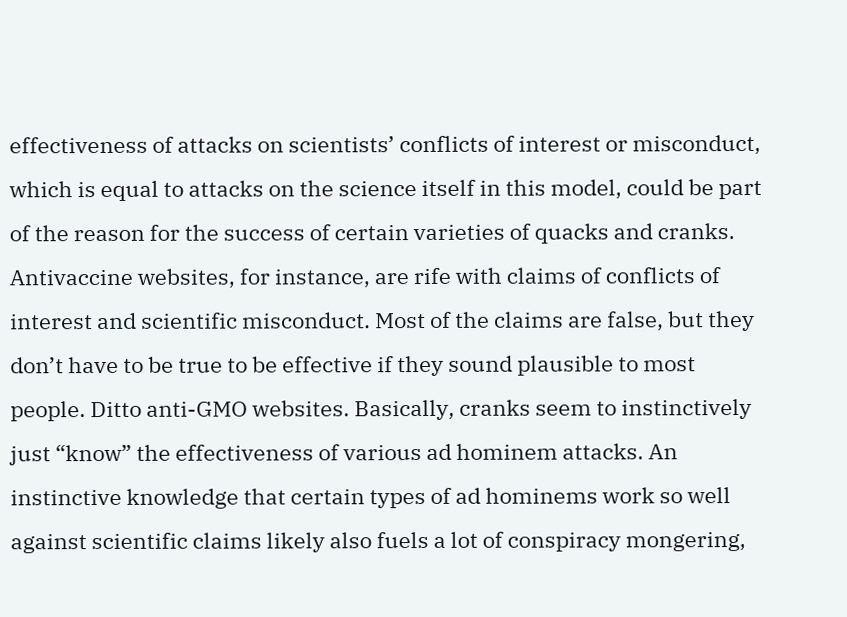effectiveness of attacks on scientists’ conflicts of interest or misconduct, which is equal to attacks on the science itself in this model, could be part of the reason for the success of certain varieties of quacks and cranks. Antivaccine websites, for instance, are rife with claims of conflicts of interest and scientific misconduct. Most of the claims are false, but they don’t have to be true to be effective if they sound plausible to most people. Ditto anti-GMO websites. Basically, cranks seem to instinctively just “know” the effectiveness of various ad hominem attacks. An instinctive knowledge that certain types of ad hominems work so well against scientific claims likely also fuels a lot of conspiracy mongering,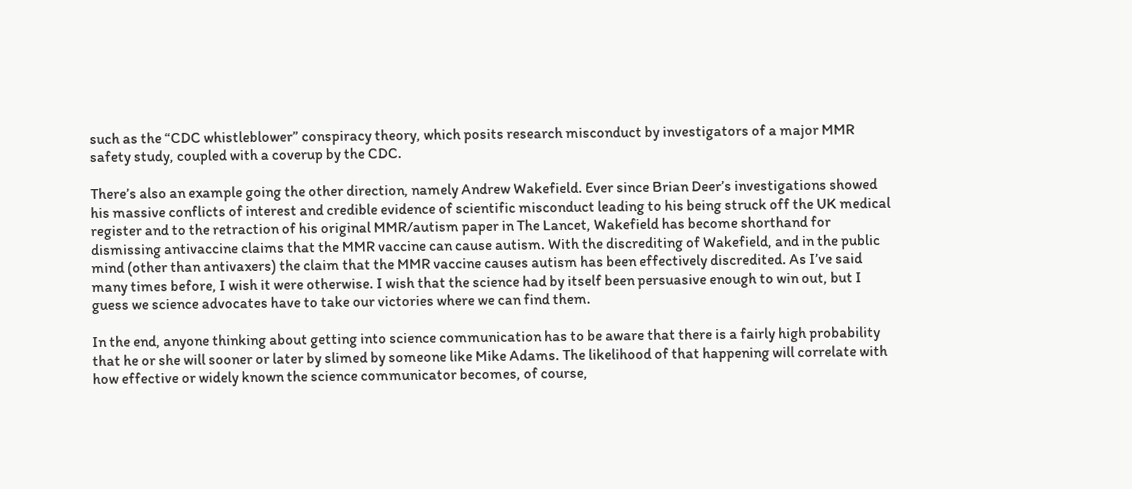such as the “CDC whistleblower” conspiracy theory, which posits research misconduct by investigators of a major MMR safety study, coupled with a coverup by the CDC.

There’s also an example going the other direction, namely Andrew Wakefield. Ever since Brian Deer’s investigations showed his massive conflicts of interest and credible evidence of scientific misconduct leading to his being struck off the UK medical register and to the retraction of his original MMR/autism paper in The Lancet, Wakefield has become shorthand for dismissing antivaccine claims that the MMR vaccine can cause autism. With the discrediting of Wakefield, and in the public mind (other than antivaxers) the claim that the MMR vaccine causes autism has been effectively discredited. As I’ve said many times before, I wish it were otherwise. I wish that the science had by itself been persuasive enough to win out, but I guess we science advocates have to take our victories where we can find them.

In the end, anyone thinking about getting into science communication has to be aware that there is a fairly high probability that he or she will sooner or later by slimed by someone like Mike Adams. The likelihood of that happening will correlate with how effective or widely known the science communicator becomes, of course,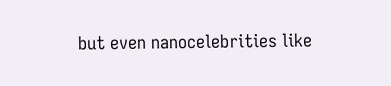but even nanocelebrities like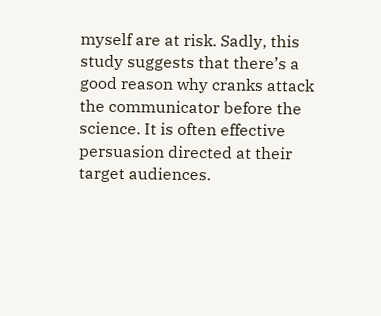myself are at risk. Sadly, this study suggests that there’s a good reason why cranks attack the communicator before the science. It is often effective persuasion directed at their target audiences.